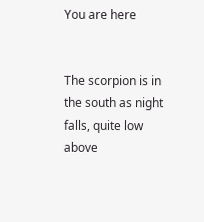You are here


The scorpion is in the south as night falls, quite low above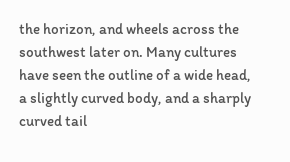the horizon, and wheels across the southwest later on. Many cultures have seen the outline of a wide head, a slightly curved body, and a sharply curved tail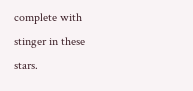complete with stinger in these stars.